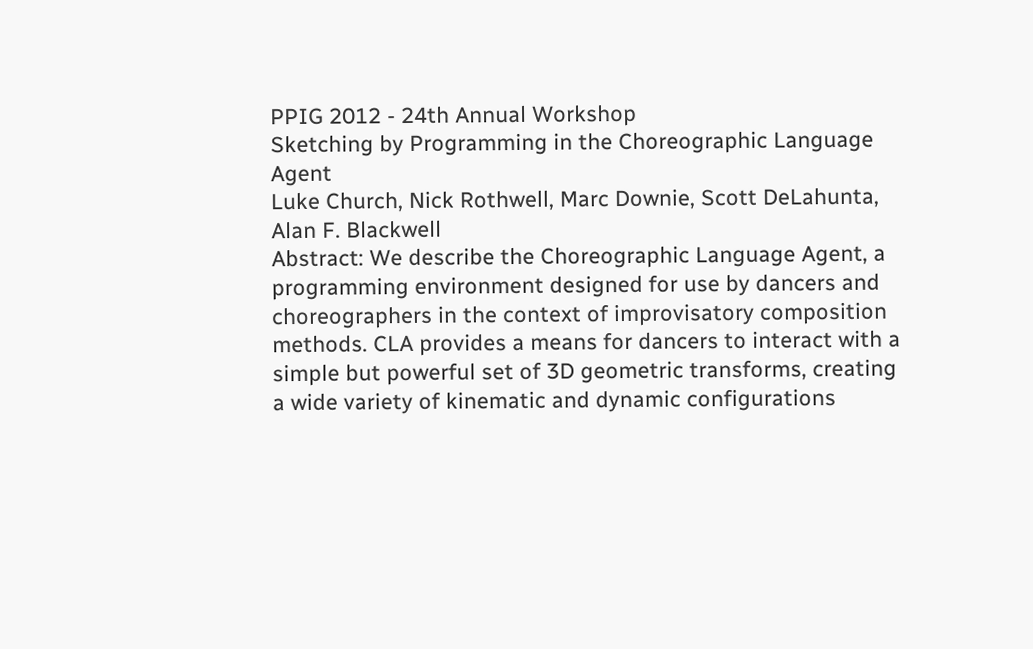PPIG 2012 - 24th Annual Workshop
Sketching by Programming in the Choreographic Language Agent
Luke Church, Nick Rothwell, Marc Downie, Scott DeLahunta, Alan F. Blackwell
Abstract: We describe the Choreographic Language Agent, a programming environment designed for use by dancers and choreographers in the context of improvisatory composition methods. CLA provides a means for dancers to interact with a simple but powerful set of 3D geometric transforms, creating a wide variety of kinematic and dynamic configurations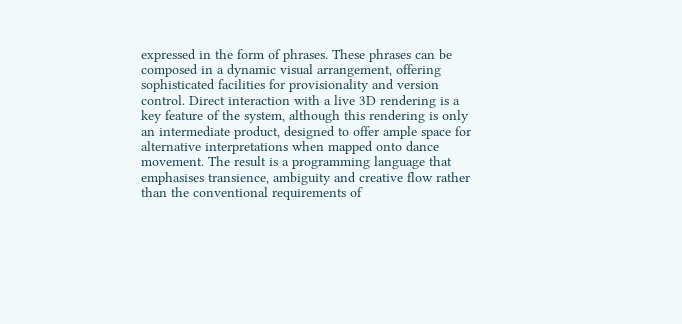expressed in the form of phrases. These phrases can be composed in a dynamic visual arrangement, offering sophisticated facilities for provisionality and version control. Direct interaction with a live 3D rendering is a key feature of the system, although this rendering is only an intermediate product, designed to offer ample space for alternative interpretations when mapped onto dance movement. The result is a programming language that emphasises transience, ambiguity and creative flow rather than the conventional requirements of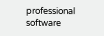professional software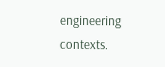engineering contexts.